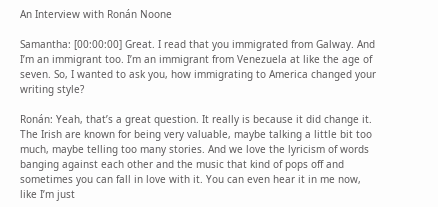An Interview with Ronán Noone

Samantha: [00:00:00] Great. I read that you immigrated from Galway. And I’m an immigrant too. I’m an immigrant from Venezuela at like the age of seven. So, I wanted to ask you, how immigrating to America changed your writing style?

Ronán: Yeah, that’s a great question. It really is because it did change it. The Irish are known for being very valuable, maybe talking a little bit too much, maybe telling too many stories. And we love the lyricism of words banging against each other and the music that kind of pops off and sometimes you can fall in love with it. You can even hear it in me now, like I’m just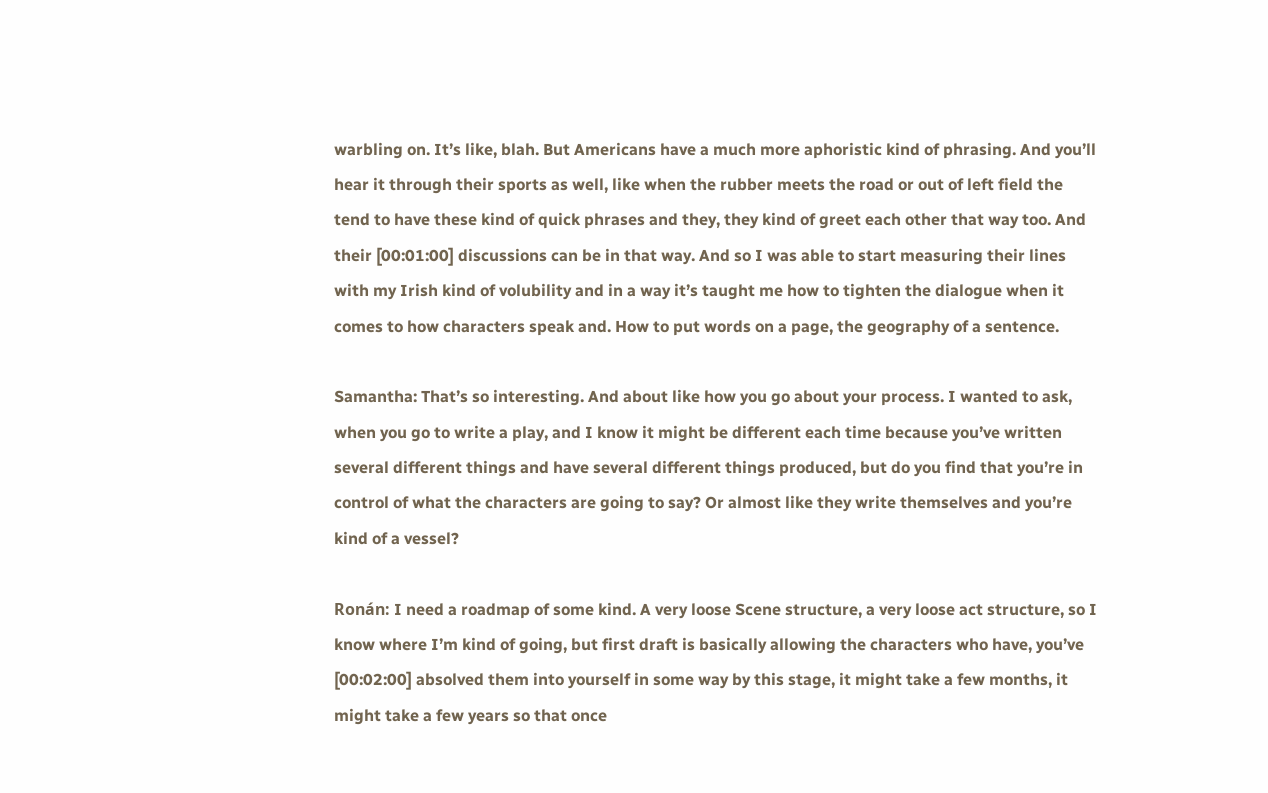warbling on. It’s like, blah. But Americans have a much more aphoristic kind of phrasing. And you’ll hear it through their sports as well, like when the rubber meets the road or out of left field the tend to have these kind of quick phrases and they, they kind of greet each other that way too. And their [00:01:00] discussions can be in that way. And so I was able to start measuring their lines with my Irish kind of volubility and in a way it’s taught me how to tighten the dialogue when it comes to how characters speak and. How to put words on a page, the geography of a sentence.

Samantha: That’s so interesting. And about like how you go about your process. I wanted to ask, when you go to write a play, and I know it might be different each time because you’ve written several different things and have several different things produced, but do you find that you’re in control of what the characters are going to say? Or almost like they write themselves and you’re kind of a vessel?

Ronán: I need a roadmap of some kind. A very loose Scene structure, a very loose act structure, so I know where I’m kind of going, but first draft is basically allowing the characters who have, you’ve [00:02:00] absolved them into yourself in some way by this stage, it might take a few months, it might take a few years so that once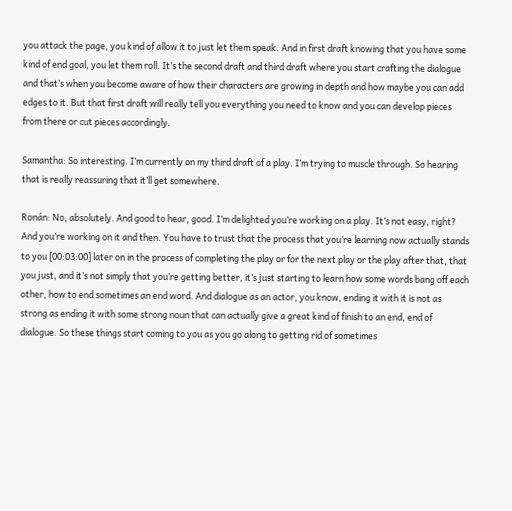you attack the page, you kind of allow it to just let them speak. And in first draft knowing that you have some kind of end goal, you let them roll. It’s the second draft and third draft where you start crafting the dialogue and that’s when you become aware of how their characters are growing in depth and how maybe you can add edges to it. But that first draft will really tell you everything you need to know and you can develop pieces from there or cut pieces accordingly.

Samantha: So interesting. I’m currently on my third draft of a play. I’m trying to muscle through. So hearing that is really reassuring that it’ll get somewhere.

Ronán: No, absolutely. And good to hear, good. I’m delighted you’re working on a play. It’s not easy, right? And you’re working on it and then. You have to trust that the process that you’re learning now actually stands to you [00:03:00] later on in the process of completing the play or for the next play or the play after that, that you just, and it’s not simply that you’re getting better, it’s just starting to learn how some words bang off each other, how to end sometimes an end word. And dialogue as an actor, you know, ending it with it is not as strong as ending it with some strong noun that can actually give a great kind of finish to an end, end of dialogue. So these things start coming to you as you go along to getting rid of sometimes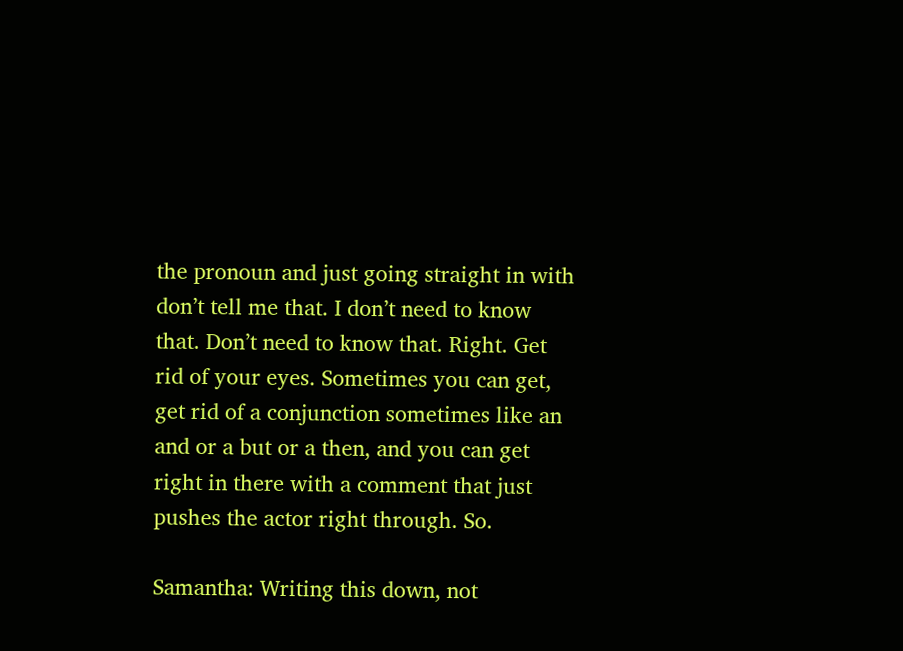the pronoun and just going straight in with don’t tell me that. I don’t need to know that. Don’t need to know that. Right. Get rid of your eyes. Sometimes you can get, get rid of a conjunction sometimes like an and or a but or a then, and you can get right in there with a comment that just pushes the actor right through. So.

Samantha: Writing this down, not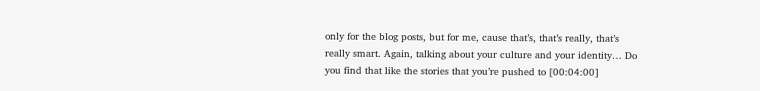only for the blog posts, but for me, cause that’s, that’s really, that’s really smart. Again, talking about your culture and your identity… Do you find that like the stories that you’re pushed to [00:04:00]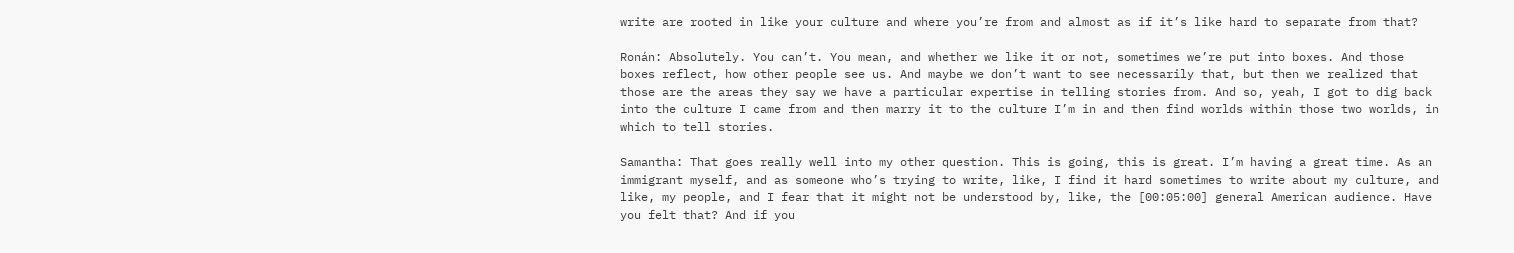write are rooted in like your culture and where you’re from and almost as if it’s like hard to separate from that?

Ronán: Absolutely. You can’t. You mean, and whether we like it or not, sometimes we’re put into boxes. And those boxes reflect, how other people see us. And maybe we don’t want to see necessarily that, but then we realized that those are the areas they say we have a particular expertise in telling stories from. And so, yeah, I got to dig back into the culture I came from and then marry it to the culture I’m in and then find worlds within those two worlds, in which to tell stories.

Samantha: That goes really well into my other question. This is going, this is great. I’m having a great time. As an immigrant myself, and as someone who’s trying to write, like, I find it hard sometimes to write about my culture, and like, my people, and I fear that it might not be understood by, like, the [00:05:00] general American audience. Have you felt that? And if you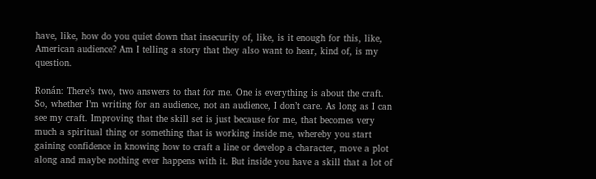have, like, how do you quiet down that insecurity of, like, is it enough for this, like, American audience? Am I telling a story that they also want to hear, kind of, is my question.

Ronán: There’s two, two answers to that for me. One is everything is about the craft. So, whether I’m writing for an audience, not an audience, I don’t care. As long as I can see my craft. Improving that the skill set is just because for me, that becomes very much a spiritual thing or something that is working inside me, whereby you start gaining confidence in knowing how to craft a line or develop a character, move a plot along and maybe nothing ever happens with it. But inside you have a skill that a lot of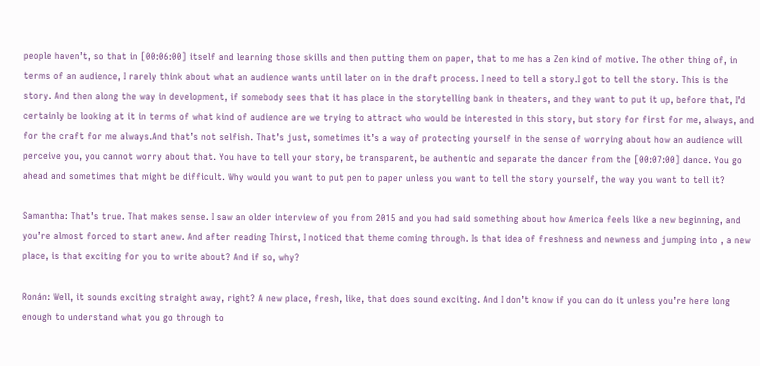people haven’t, so that in [00:06:00] itself and learning those skills and then putting them on paper, that to me has a Zen kind of motive. The other thing of, in terms of an audience, I rarely think about what an audience wants until later on in the draft process. I need to tell a story.I got to tell the story. This is the story. And then along the way in development, if somebody sees that it has place in the storytelling bank in theaters, and they want to put it up, before that, I’d certainly be looking at it in terms of what kind of audience are we trying to attract who would be interested in this story, but story for first for me, always, and for the craft for me always.And that’s not selfish. That’s just, sometimes it’s a way of protecting yourself in the sense of worrying about how an audience will perceive you, you cannot worry about that. You have to tell your story, be transparent, be authentic and separate the dancer from the [00:07:00] dance. You go ahead and sometimes that might be difficult. Why would you want to put pen to paper unless you want to tell the story yourself, the way you want to tell it?

Samantha: That’s true. That makes sense. I saw an older interview of you from 2015 and you had said something about how America feels like a new beginning, and you’re almost forced to start anew. And after reading Thirst, I noticed that theme coming through. Is that idea of freshness and newness and jumping into , a new place, is that exciting for you to write about? And if so, why?

Ronán: Well, it sounds exciting straight away, right? A new place, fresh, like, that does sound exciting. And I don’t know if you can do it unless you’re here long enough to understand what you go through to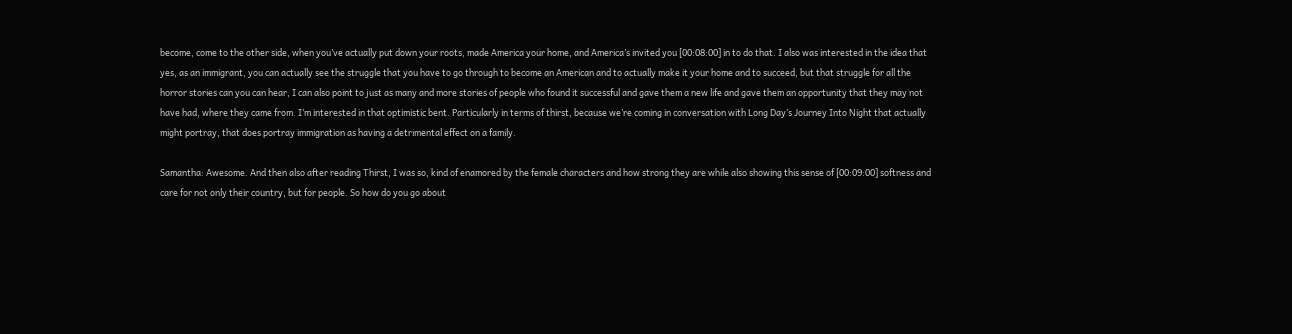become, come to the other side, when you’ve actually put down your roots, made America your home, and America’s invited you [00:08:00] in to do that. I also was interested in the idea that yes, as an immigrant, you can actually see the struggle that you have to go through to become an American and to actually make it your home and to succeed, but that struggle for all the horror stories can you can hear, I can also point to just as many and more stories of people who found it successful and gave them a new life and gave them an opportunity that they may not have had, where they came from. I’m interested in that optimistic bent. Particularly in terms of thirst, because we’re coming in conversation with Long Day’s Journey Into Night that actually might portray, that does portray immigration as having a detrimental effect on a family.

Samantha: Awesome. And then also after reading Thirst, I was so, kind of enamored by the female characters and how strong they are while also showing this sense of [00:09:00] softness and care for not only their country, but for people. So how do you go about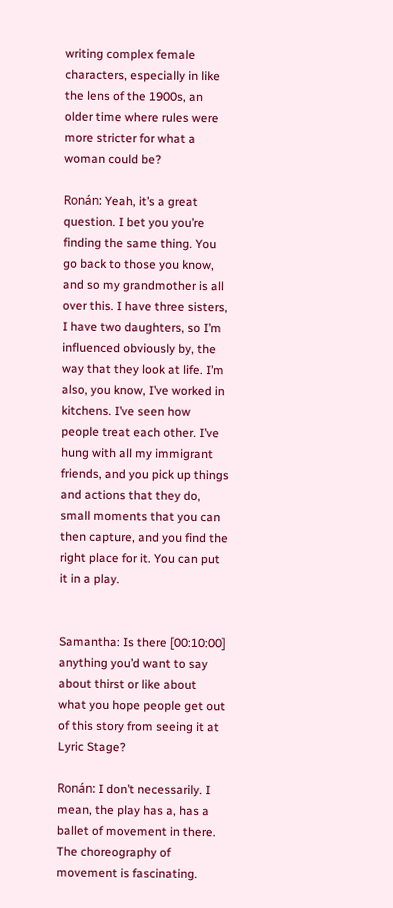writing complex female characters, especially in like the lens of the 1900s, an older time where rules were more stricter for what a woman could be?

Ronán: Yeah, it’s a great question. I bet you you’re finding the same thing. You go back to those you know, and so my grandmother is all over this. I have three sisters, I have two daughters, so I’m influenced obviously by, the way that they look at life. I’m also, you know, I’ve worked in kitchens. I’ve seen how people treat each other. I’ve hung with all my immigrant friends, and you pick up things and actions that they do, small moments that you can then capture, and you find the right place for it. You can put it in a play.


Samantha: Is there [00:10:00] anything you’d want to say about thirst or like about what you hope people get out of this story from seeing it at Lyric Stage?

Ronán: I don’t necessarily. I mean, the play has a, has a ballet of movement in there. The choreography of movement is fascinating.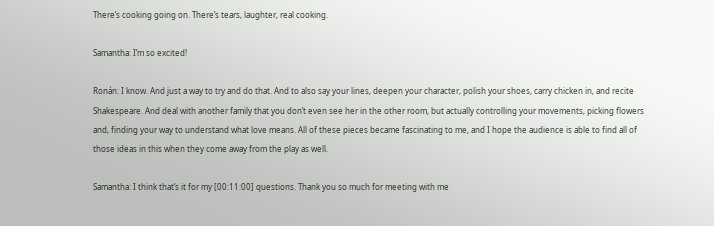There’s cooking going on. There’s tears, laughter, real cooking.

Samantha: I’m so excited!

Ronán: I know. And just a way to try and do that. And to also say your lines, deepen your character, polish your shoes, carry chicken in, and recite Shakespeare. And deal with another family that you don’t even see her in the other room, but actually controlling your movements, picking flowers and, finding your way to understand what love means. All of these pieces became fascinating to me, and I hope the audience is able to find all of those ideas in this when they come away from the play as well.

Samantha: I think that’s it for my [00:11:00] questions. Thank you so much for meeting with me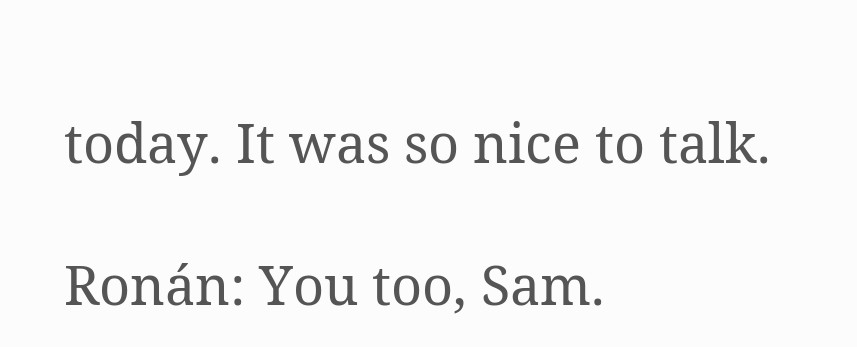today. It was so nice to talk.

Ronán: You too, Sam.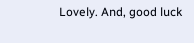Lovely. And, good luck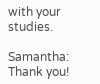with your studies.

Samantha: Thank you!